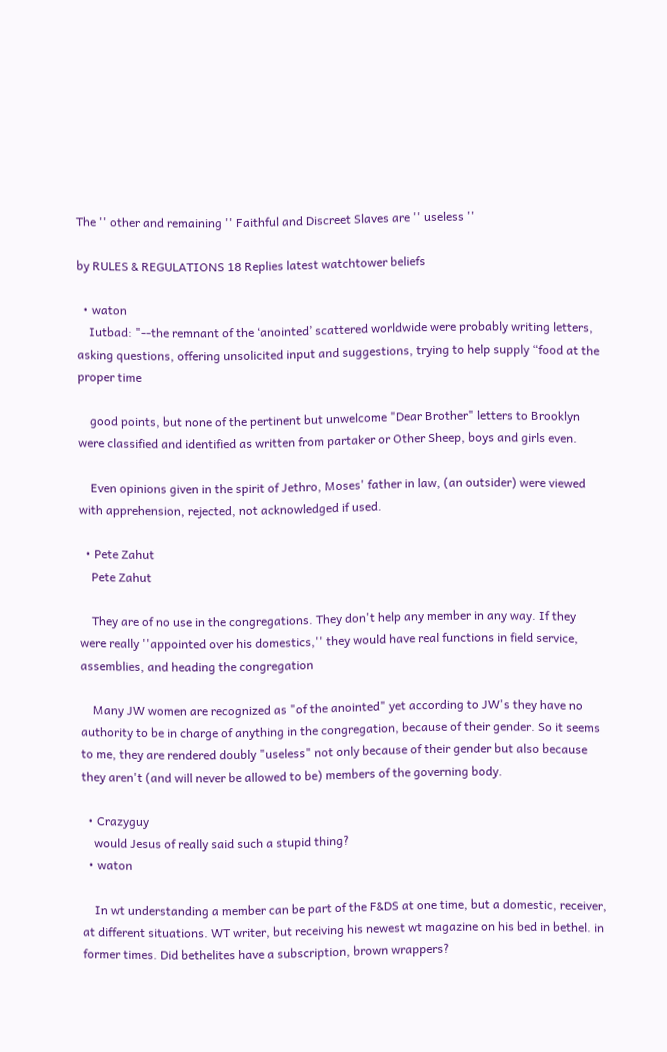The '' other and remaining '' Faithful and Discreet Slaves are '' useless ''

by RULES & REGULATIONS 18 Replies latest watchtower beliefs

  • waton
    Iutbad: "--the remnant of the ‘anointed’ scattered worldwide were probably writing letters, asking questions, offering unsolicited input and suggestions, trying to help supply “food at the proper time

    good points, but none of the pertinent but unwelcome "Dear Brother" letters to Brooklyn were classified and identified as written from partaker or Other Sheep, boys and girls even.

    Even opinions given in the spirit of Jethro, Moses' father in law, (an outsider) were viewed with apprehension, rejected, not acknowledged if used.

  • Pete Zahut
    Pete Zahut

    They are of no use in the congregations. They don't help any member in any way. If they were really ''appointed over his domestics,'' they would have real functions in field service, assemblies, and heading the congregation

    Many JW women are recognized as "of the anointed" yet according to JW's they have no authority to be in charge of anything in the congregation, because of their gender. So it seems to me, they are rendered doubly "useless" not only because of their gender but also because they aren't (and will never be allowed to be) members of the governing body.

  • Crazyguy
    would Jesus of really said such a stupid thing?
  • waton

    In wt understanding a member can be part of the F&DS at one time, but a domestic, receiver, at different situations. WT writer, but receiving his newest wt magazine on his bed in bethel. in former times. Did bethelites have a subscription, brown wrappers?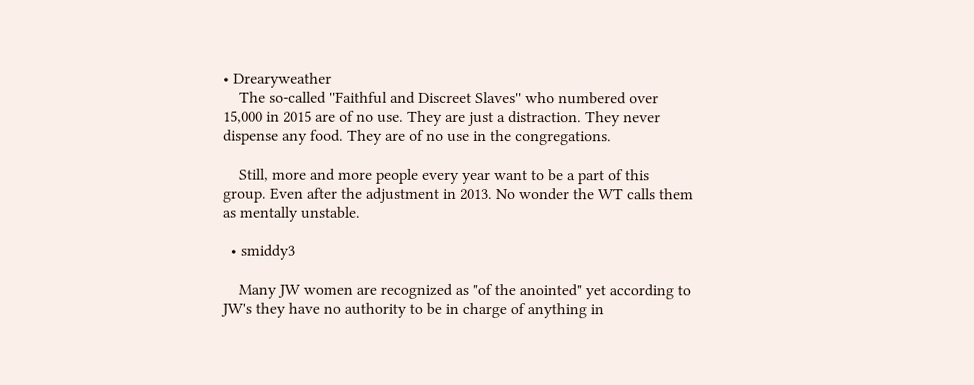• Drearyweather
    The so-called ''Faithful and Discreet Slaves'' who numbered over 15,000 in 2015 are of no use. They are just a distraction. They never dispense any food. They are of no use in the congregations.

    Still, more and more people every year want to be a part of this group. Even after the adjustment in 2013. No wonder the WT calls them as mentally unstable.

  • smiddy3

    Many JW women are recognized as "of the anointed" yet according to JW's they have no authority to be in charge of anything in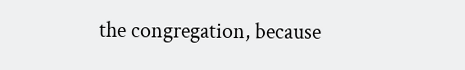the congregation, because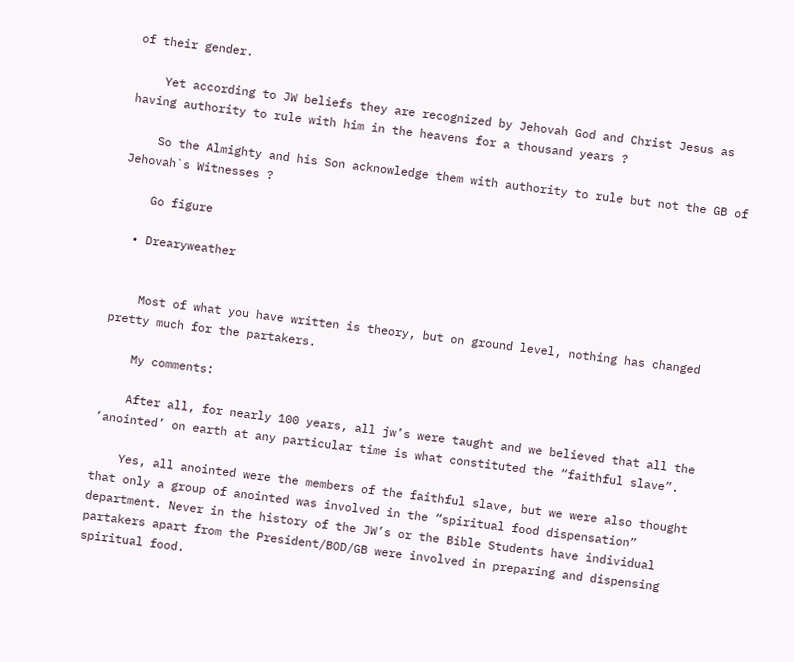of their gender.

    Yet according to JW beliefs they are recognized by Jehovah God and Christ Jesus as having authority to rule with him in the heavens for a thousand years ?

    So the Almighty and his Son acknowledge them with authority to rule but not the GB of Jehovah`s Witnesses ?

    Go figure

  • Drearyweather


    Most of what you have written is theory, but on ground level, nothing has changed pretty much for the partakers.

    My comments:

    After all, for nearly 100 years, all jw’s were taught and we believed that all the ‘anointed’ on earth at any particular time is what constituted the “faithful slave”.

    Yes, all anointed were the members of the faithful slave, but we were also thought that only a group of anointed was involved in the “spiritual food dispensation” department. Never in the history of the JW’s or the Bible Students have individual partakers apart from the President/BOD/GB were involved in preparing and dispensing spiritual food.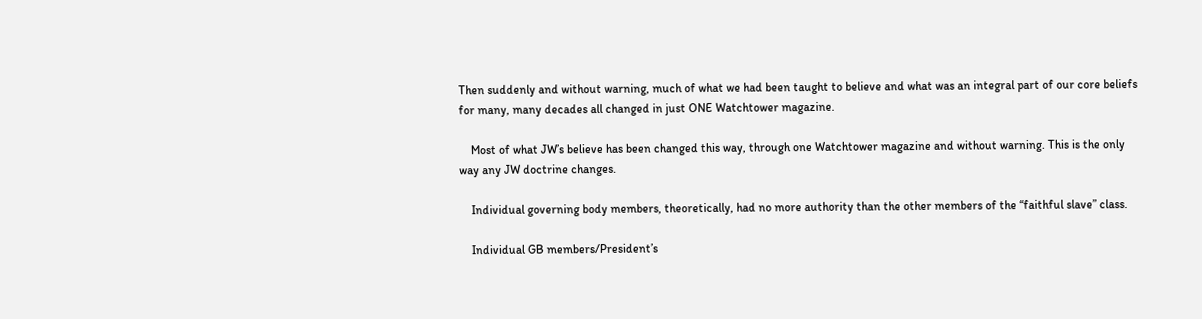Then suddenly and without warning, much of what we had been taught to believe and what was an integral part of our core beliefs for many, many decades all changed in just ONE Watchtower magazine.

    Most of what JW’s believe has been changed this way, through one Watchtower magazine and without warning. This is the only way any JW doctrine changes.

    Individual governing body members, theoretically, had no more authority than the other members of the “faithful slave” class.

    Individual GB members/President’s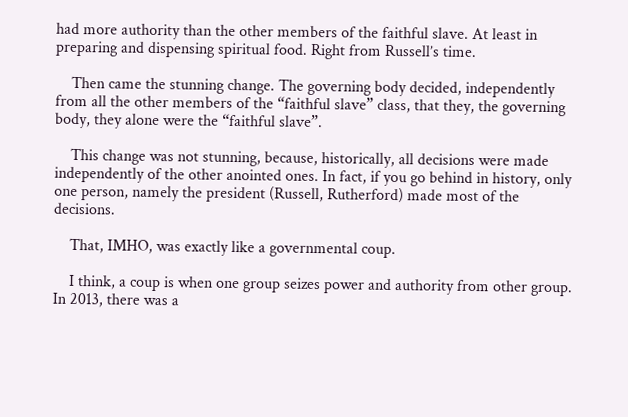had more authority than the other members of the faithful slave. At least in preparing and dispensing spiritual food. Right from Russell’s time.

    Then came the stunning change. The governing body decided, independently from all the other members of the “faithful slave” class, that they, the governing body, they alone were the “faithful slave”.

    This change was not stunning, because, historically, all decisions were made independently of the other anointed ones. In fact, if you go behind in history, only one person, namely the president (Russell, Rutherford) made most of the decisions.

    That, IMHO, was exactly like a governmental coup.

    I think, a coup is when one group seizes power and authority from other group. In 2013, there was a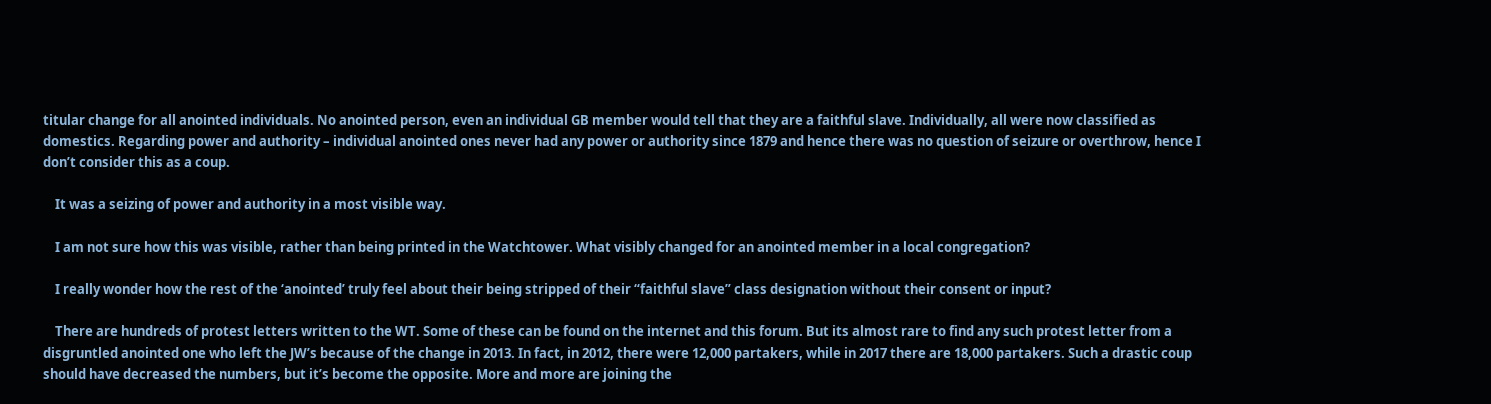titular change for all anointed individuals. No anointed person, even an individual GB member would tell that they are a faithful slave. Individually, all were now classified as domestics. Regarding power and authority – individual anointed ones never had any power or authority since 1879 and hence there was no question of seizure or overthrow, hence I don’t consider this as a coup.

    It was a seizing of power and authority in a most visible way.

    I am not sure how this was visible, rather than being printed in the Watchtower. What visibly changed for an anointed member in a local congregation?

    I really wonder how the rest of the ‘anointed’ truly feel about their being stripped of their “faithful slave” class designation without their consent or input?

    There are hundreds of protest letters written to the WT. Some of these can be found on the internet and this forum. But its almost rare to find any such protest letter from a disgruntled anointed one who left the JW’s because of the change in 2013. In fact, in 2012, there were 12,000 partakers, while in 2017 there are 18,000 partakers. Such a drastic coup should have decreased the numbers, but it’s become the opposite. More and more are joining the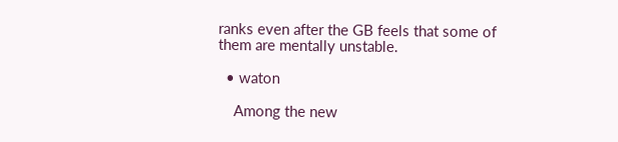ranks even after the GB feels that some of them are mentally unstable.

  • waton

    Among the new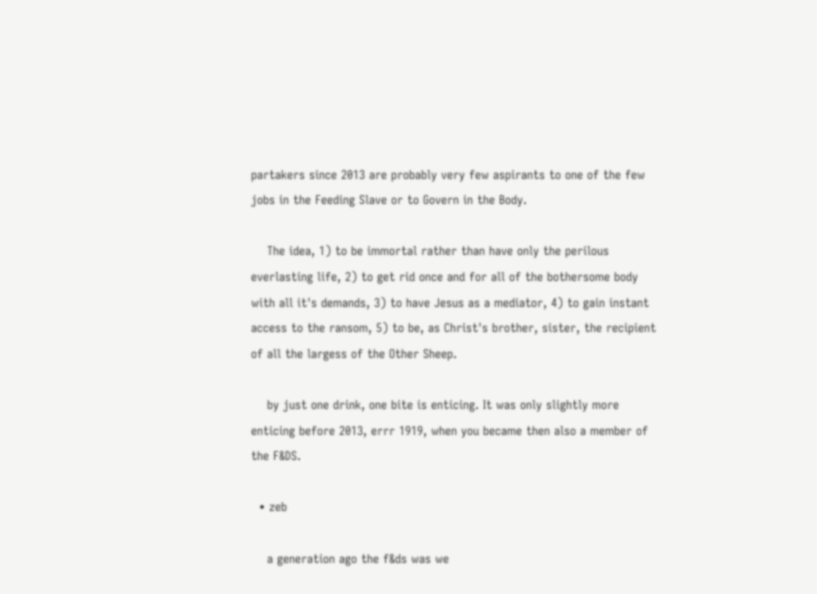partakers since 2013 are probably very few aspirants to one of the few jobs in the Feeding Slave or to Govern in the Body.

    The idea, 1) to be immortal rather than have only the perilous everlasting life, 2) to get rid once and for all of the bothersome body with all it's demands, 3) to have Jesus as a mediator, 4) to gain instant access to the ransom, 5) to be, as Christ's brother, sister, the recipient of all the largess of the Other Sheep.

    by just one drink, one bite is enticing. It was only slightly more enticing before 2013, errr 1919, when you became then also a member of the F&DS.

  • zeb

    a generation ago the f&ds was we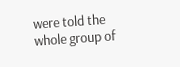were told the whole group of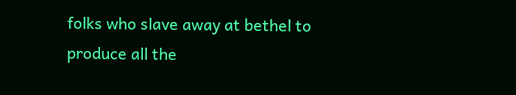folks who slave away at bethel to produce all the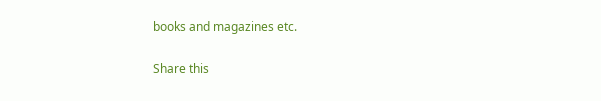books and magazines etc.

Share this